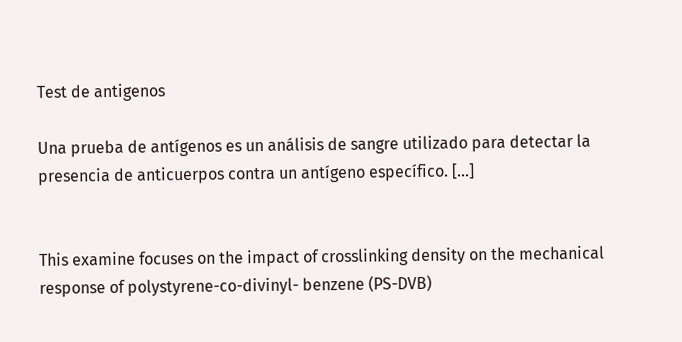Test de antigenos

Una prueba de antígenos es un análisis de sangre utilizado para detectar la presencia de anticuerpos contra un antígeno específico. […]


This examine focuses on the impact of crosslinking density on the mechanical response of polystyrene-co-divinyl- benzene (PS-DVB)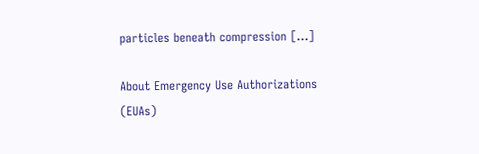particles beneath compression […]

About Emergency Use Authorizations (EUAs)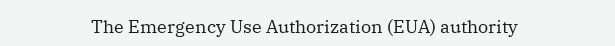The Emergency Use Authorization (EUA) authority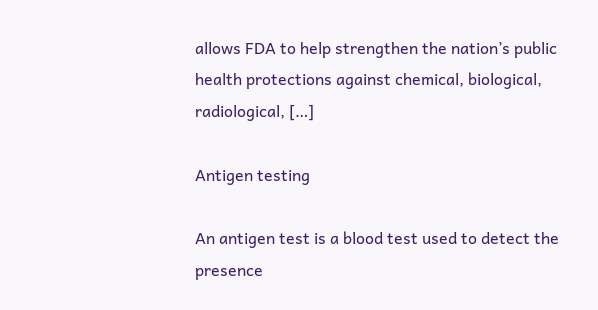allows FDA to help strengthen the nation’s public health protections against chemical, biological, radiological, […]

Antigen testing

An antigen test is a blood test used to detect the presence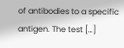of antibodies to a specific antigen. The test […]